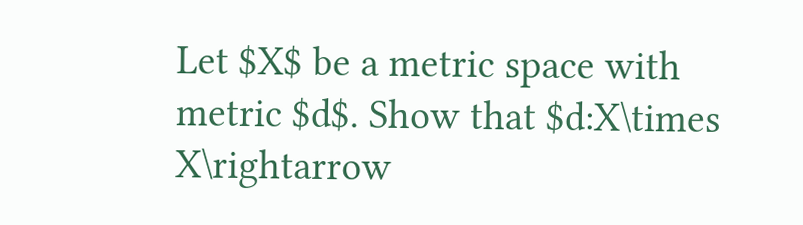Let $X$ be a metric space with metric $d$. Show that $d:X\times X\rightarrow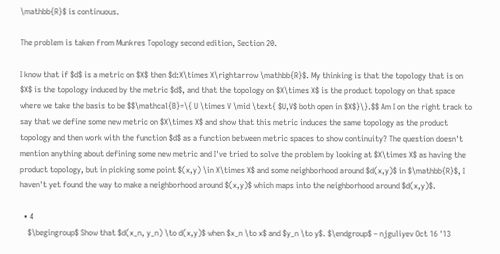\mathbb{R}$ is continuous.

The problem is taken from Munkres Topology second edition, Section 20.

I know that if $d$ is a metric on $X$ then $d:X\times X\rightarrow \mathbb{R}$. My thinking is that the topology that is on $X$ is the topology induced by the metric $d$, and that the topology on $X\times X$ is the product topology on that space where we take the basis to be $$\mathcal{B}=\{ U \times V \mid \text{ $U,V$ both open in $X$}\}.$$ Am I on the right track to say that we define some new metric on $X\times X$ and show that this metric induces the same topology as the product topology and then work with the function $d$ as a function between metric spaces to show continuity? The question doesn't mention anything about defining some new metric and I've tried to solve the problem by looking at $X\times X$ as having the product topology, but in picking some point $(x,y) \in X\times X$ and some neighborhood around $d(x,y)$ in $\mathbb{R}$, I haven't yet found the way to make a neighborhood around $(x,y)$ which maps into the neighborhood around $d(x,y)$.

  • 4
    $\begingroup$ Show that $d(x_n, y_n) \to d(x,y)$ when $x_n \to x$ and $y_n \to y$. $\endgroup$ – njguliyev Oct 16 '13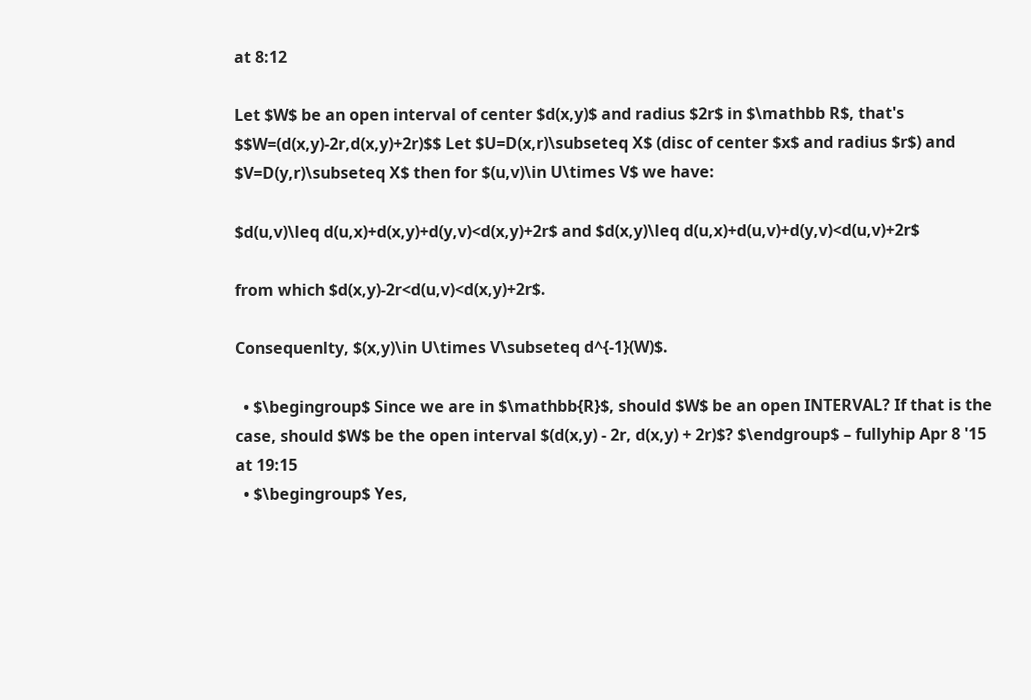at 8:12

Let $W$ be an open interval of center $d(x,y)$ and radius $2r$ in $\mathbb R$, that's $$W=(d(x,y)-2r,d(x,y)+2r)$$ Let $U=D(x,r)\subseteq X$ (disc of center $x$ and radius $r$) and $V=D(y,r)\subseteq X$ then for $(u,v)\in U\times V$ we have:

$d(u,v)\leq d(u,x)+d(x,y)+d(y,v)<d(x,y)+2r$ and $d(x,y)\leq d(u,x)+d(u,v)+d(y,v)<d(u,v)+2r$

from which $d(x,y)-2r<d(u,v)<d(x,y)+2r$.

Consequenlty, $(x,y)\in U\times V\subseteq d^{-1}(W)$.

  • $\begingroup$ Since we are in $\mathbb{R}$, should $W$ be an open INTERVAL? If that is the case, should $W$ be the open interval $(d(x,y) - 2r, d(x,y) + 2r)$? $\endgroup$ – fullyhip Apr 8 '15 at 19:15
  • $\begingroup$ Yes,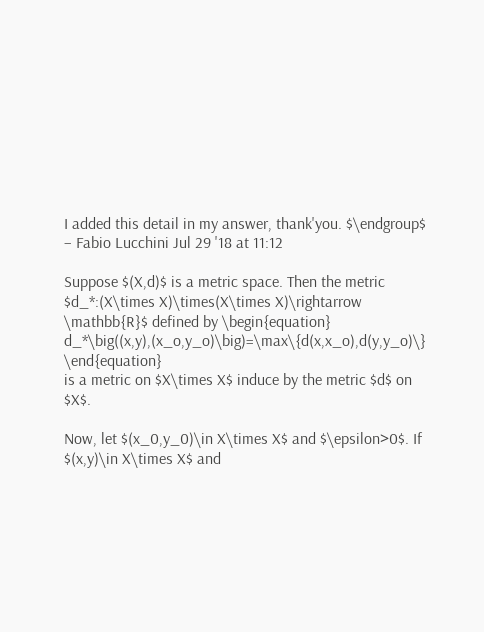I added this detail in my answer, thank'you. $\endgroup$ – Fabio Lucchini Jul 29 '18 at 11:12

Suppose $(X,d)$ is a metric space. Then the metric $d_*:(X\times X)\times(X\times X)\rightarrow \mathbb{R}$ defined by \begin{equation} d_*\big((x,y),(x_o,y_o)\big)=\max\{d(x,x_o),d(y,y_o)\} \end{equation}
is a metric on $X\times X$ induce by the metric $d$ on $X$.

Now, let $(x_0,y_0)\in X\times X$ and $\epsilon>0$. If $(x,y)\in X\times X$ and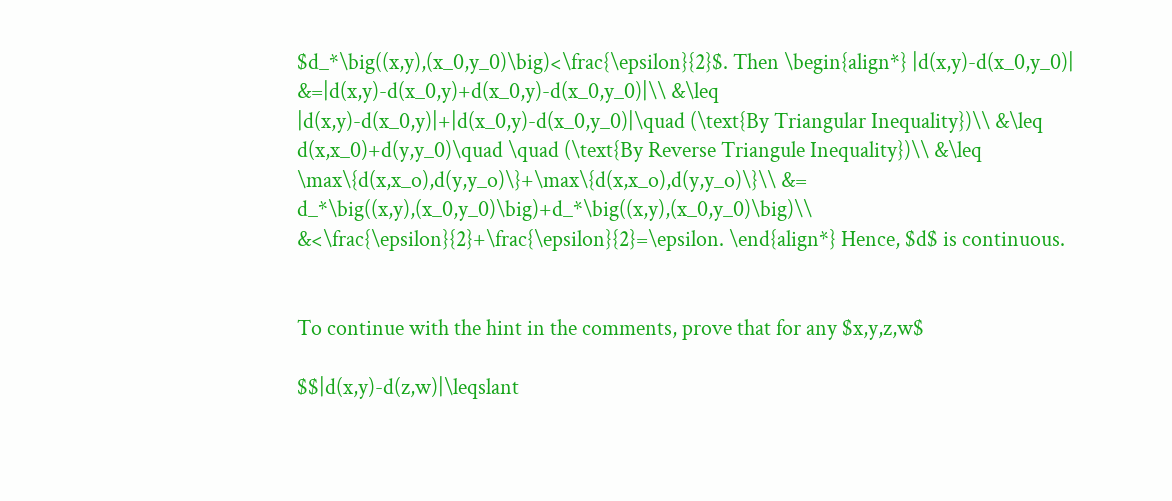$d_*\big((x,y),(x_0,y_0)\big)<\frac{\epsilon}{2}$. Then \begin{align*} |d(x,y)-d(x_0,y_0)| &=|d(x,y)-d(x_0,y)+d(x_0,y)-d(x_0,y_0)|\\ &\leq |d(x,y)-d(x_0,y)|+|d(x_0,y)-d(x_0,y_0)|\quad (\text{By Triangular Inequality})\\ &\leq d(x,x_0)+d(y,y_0)\quad \quad (\text{By Reverse Triangule Inequality})\\ &\leq \max\{d(x,x_o),d(y,y_o)\}+\max\{d(x,x_o),d(y,y_o)\}\\ &= d_*\big((x,y),(x_0,y_0)\big)+d_*\big((x,y),(x_0,y_0)\big)\\ &<\frac{\epsilon}{2}+\frac{\epsilon}{2}=\epsilon. \end{align*} Hence, $d$ is continuous.


To continue with the hint in the comments, prove that for any $x,y,z,w$

$$|d(x,y)-d(z,w)|\leqslant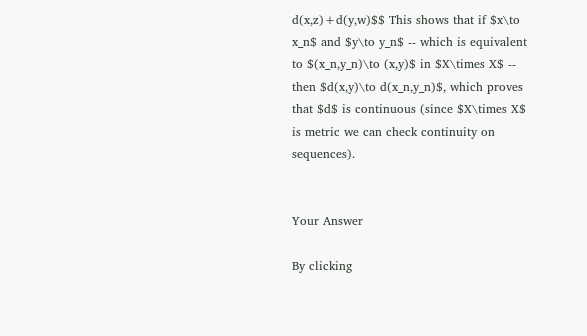d(x,z)+d(y,w)$$ This shows that if $x\to x_n$ and $y\to y_n$ -- which is equivalent to $(x_n,y_n)\to (x,y)$ in $X\times X$ -- then $d(x,y)\to d(x_n,y_n)$, which proves that $d$ is continuous (since $X\times X$ is metric we can check continuity on sequences).


Your Answer

By clicking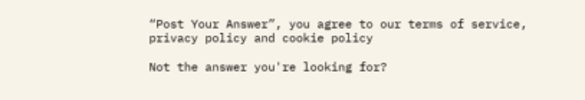“Post Your Answer”, you agree to our terms of service, privacy policy and cookie policy

Not the answer you're looking for?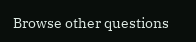Browse other questions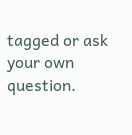tagged or ask your own question.